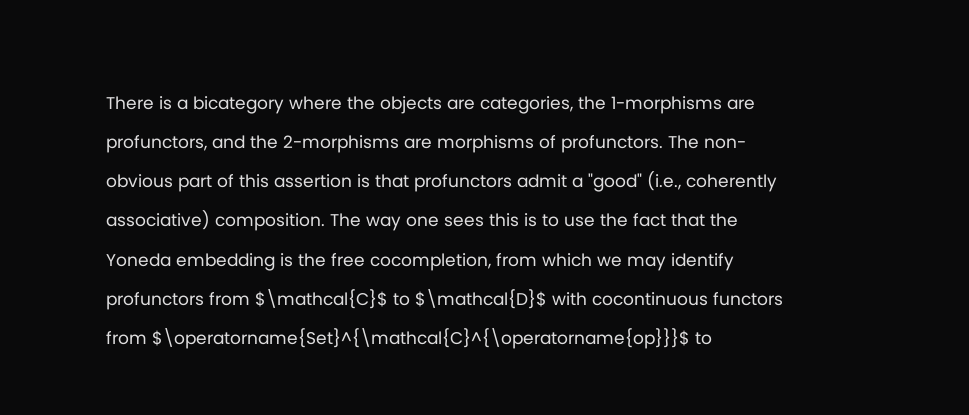There is a bicategory where the objects are categories, the 1-morphisms are profunctors, and the 2-morphisms are morphisms of profunctors. The non-obvious part of this assertion is that profunctors admit a "good" (i.e., coherently associative) composition. The way one sees this is to use the fact that the Yoneda embedding is the free cocompletion, from which we may identify profunctors from $\mathcal{C}$ to $\mathcal{D}$ with cocontinuous functors from $\operatorname{Set}^{\mathcal{C}^{\operatorname{op}}}$ to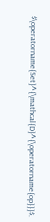$\operatorname{Set}^{\mathcal{D}^{\operatorname{op}}}$.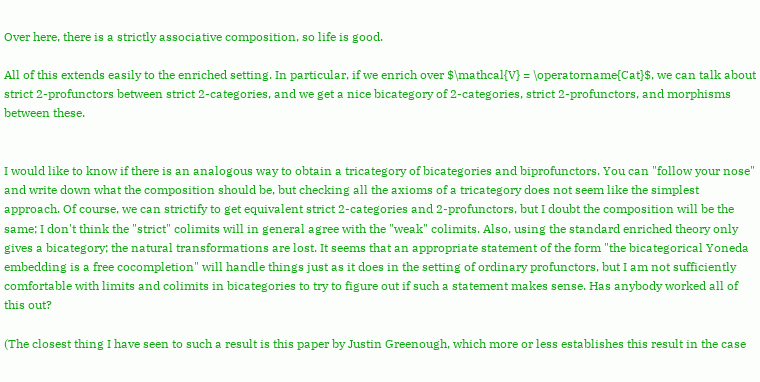Over here, there is a strictly associative composition, so life is good.

All of this extends easily to the enriched setting. In particular, if we enrich over $\mathcal{V} = \operatorname{Cat}$, we can talk about strict 2-profunctors between strict 2-categories, and we get a nice bicategory of 2-categories, strict 2-profunctors, and morphisms between these.


I would like to know if there is an analogous way to obtain a tricategory of bicategories and biprofunctors. You can "follow your nose" and write down what the composition should be, but checking all the axioms of a tricategory does not seem like the simplest approach. Of course, we can strictify to get equivalent strict 2-categories and 2-profunctors, but I doubt the composition will be the same; I don't think the "strict" colimits will in general agree with the "weak" colimits. Also, using the standard enriched theory only gives a bicategory; the natural transformations are lost. It seems that an appropriate statement of the form "the bicategorical Yoneda embedding is a free cocompletion" will handle things just as it does in the setting of ordinary profunctors, but I am not sufficiently comfortable with limits and colimits in bicategories to try to figure out if such a statement makes sense. Has anybody worked all of this out?

(The closest thing I have seen to such a result is this paper by Justin Greenough, which more or less establishes this result in the case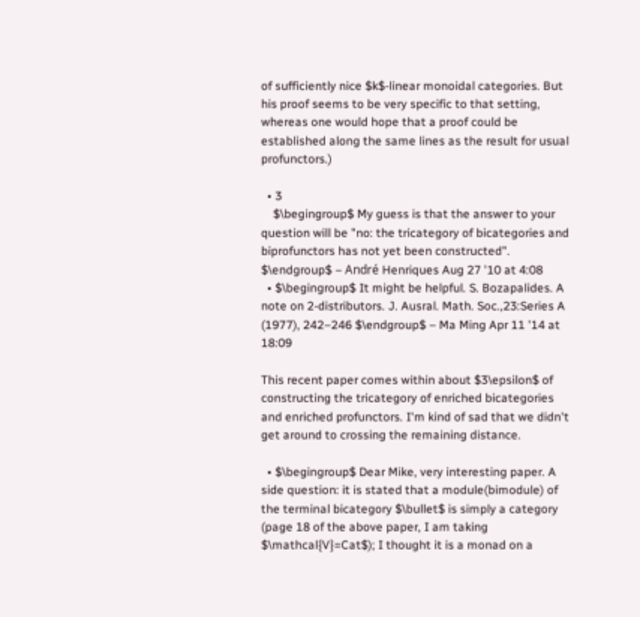of sufficiently nice $k$-linear monoidal categories. But his proof seems to be very specific to that setting, whereas one would hope that a proof could be established along the same lines as the result for usual profunctors.)

  • 3
    $\begingroup$ My guess is that the answer to your question will be "no: the tricategory of bicategories and biprofunctors has not yet been constructed". $\endgroup$ – André Henriques Aug 27 '10 at 4:08
  • $\begingroup$ It might be helpful. S. Bozapalides. A note on 2-distributors. J. Ausral. Math. Soc.,23:Series A (1977), 242–246 $\endgroup$ – Ma Ming Apr 11 '14 at 18:09

This recent paper comes within about $3\epsilon$ of constructing the tricategory of enriched bicategories and enriched profunctors. I'm kind of sad that we didn't get around to crossing the remaining distance.

  • $\begingroup$ Dear Mike, very interesting paper. A side question: it is stated that a module(bimodule) of the terminal bicategory $\bullet$ is simply a category (page 18 of the above paper, I am taking $\mathcal{V}=Cat$); I thought it is a monad on a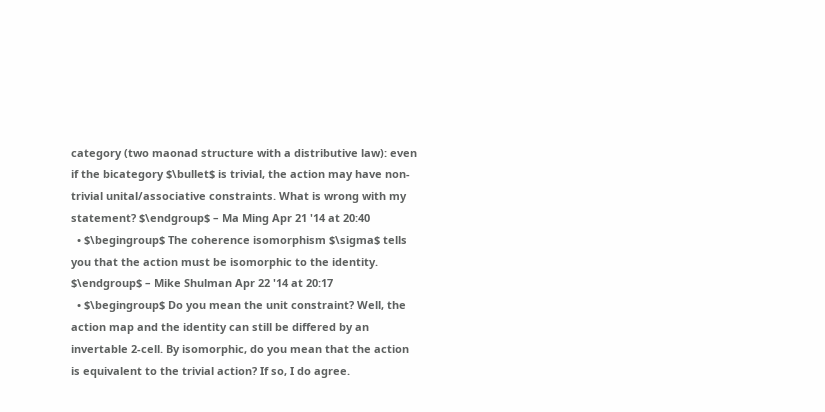category (two maonad structure with a distributive law): even if the bicategory $\bullet$ is trivial, the action may have non-trivial unital/associative constraints. What is wrong with my statement? $\endgroup$ – Ma Ming Apr 21 '14 at 20:40
  • $\begingroup$ The coherence isomorphism $\sigma$ tells you that the action must be isomorphic to the identity. $\endgroup$ – Mike Shulman Apr 22 '14 at 20:17
  • $\begingroup$ Do you mean the unit constraint? Well, the action map and the identity can still be differed by an invertable 2-cell. By isomorphic, do you mean that the action is equivalent to the trivial action? If so, I do agree.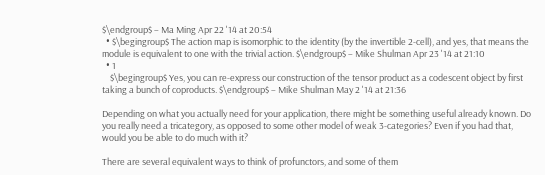$\endgroup$ – Ma Ming Apr 22 '14 at 20:54
  • $\begingroup$ The action map is isomorphic to the identity (by the invertible 2-cell), and yes, that means the module is equivalent to one with the trivial action. $\endgroup$ – Mike Shulman Apr 23 '14 at 21:10
  • 1
    $\begingroup$ Yes, you can re-express our construction of the tensor product as a codescent object by first taking a bunch of coproducts. $\endgroup$ – Mike Shulman May 2 '14 at 21:36

Depending on what you actually need for your application, there might be something useful already known. Do you really need a tricategory, as opposed to some other model of weak 3-categories? Even if you had that, would you be able to do much with it?

There are several equivalent ways to think of profunctors, and some of them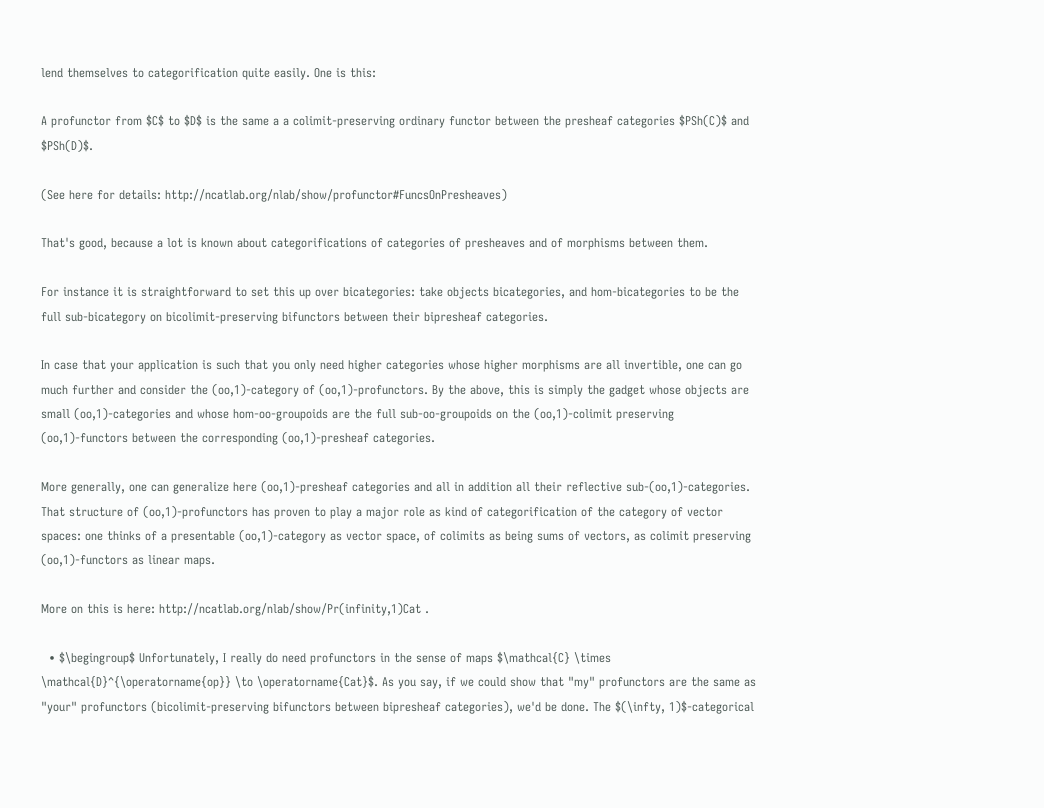lend themselves to categorification quite easily. One is this:

A profunctor from $C$ to $D$ is the same a a colimit-preserving ordinary functor between the presheaf categories $PSh(C)$ and $PSh(D)$.

(See here for details: http://ncatlab.org/nlab/show/profunctor#FuncsOnPresheaves)

That's good, because a lot is known about categorifications of categories of presheaves and of morphisms between them.

For instance it is straightforward to set this up over bicategories: take objects bicategories, and hom-bicategories to be the full sub-bicategory on bicolimit-preserving bifunctors between their bipresheaf categories.

In case that your application is such that you only need higher categories whose higher morphisms are all invertible, one can go much further and consider the (oo,1)-category of (oo,1)-profunctors. By the above, this is simply the gadget whose objects are small (oo,1)-categories and whose hom-oo-groupoids are the full sub-oo-groupoids on the (oo,1)-colimit preserving (oo,1)-functors between the corresponding (oo,1)-presheaf categories.

More generally, one can generalize here (oo,1)-presheaf categories and all in addition all their reflective sub-(oo,1)-categories. That structure of (oo,1)-profunctors has proven to play a major role as kind of categorification of the category of vector spaces: one thinks of a presentable (oo,1)-category as vector space, of colimits as being sums of vectors, as colimit preserving (oo,1)-functors as linear maps.

More on this is here: http://ncatlab.org/nlab/show/Pr(infinity,1)Cat .

  • $\begingroup$ Unfortunately, I really do need profunctors in the sense of maps $\mathcal{C} \times \mathcal{D}^{\operatorname{op}} \to \operatorname{Cat}$. As you say, if we could show that "my" profunctors are the same as "your" profunctors (bicolimit-preserving bifunctors between bipresheaf categories), we'd be done. The $(\infty, 1)$-categorical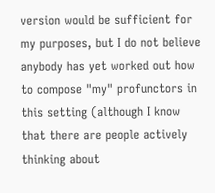version would be sufficient for my purposes, but I do not believe anybody has yet worked out how to compose "my" profunctors in this setting (although I know that there are people actively thinking about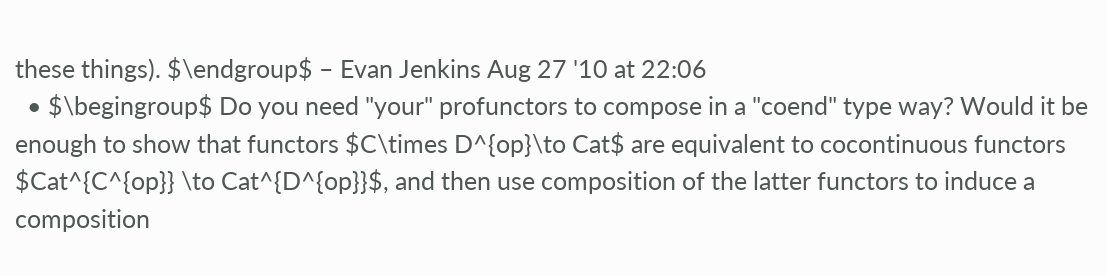these things). $\endgroup$ – Evan Jenkins Aug 27 '10 at 22:06
  • $\begingroup$ Do you need "your" profunctors to compose in a "coend" type way? Would it be enough to show that functors $C\times D^{op}\to Cat$ are equivalent to cocontinuous functors $Cat^{C^{op}} \to Cat^{D^{op}}$, and then use composition of the latter functors to induce a composition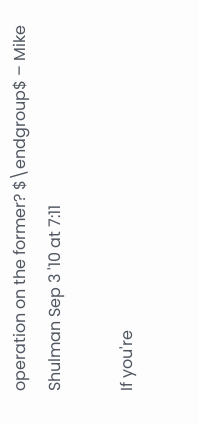operation on the former? $\endgroup$ – Mike Shulman Sep 3 '10 at 7:11

If you're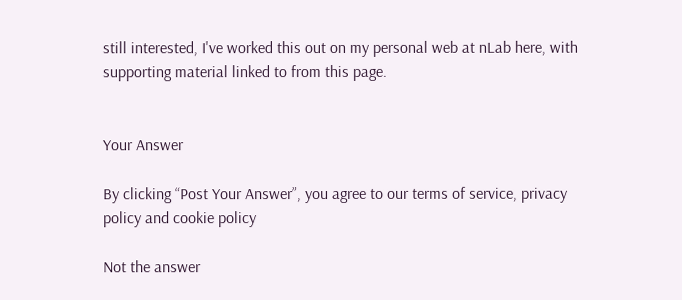still interested, I've worked this out on my personal web at nLab here, with supporting material linked to from this page.


Your Answer

By clicking “Post Your Answer”, you agree to our terms of service, privacy policy and cookie policy

Not the answer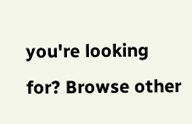you're looking for? Browse other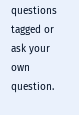questions tagged or ask your own question.